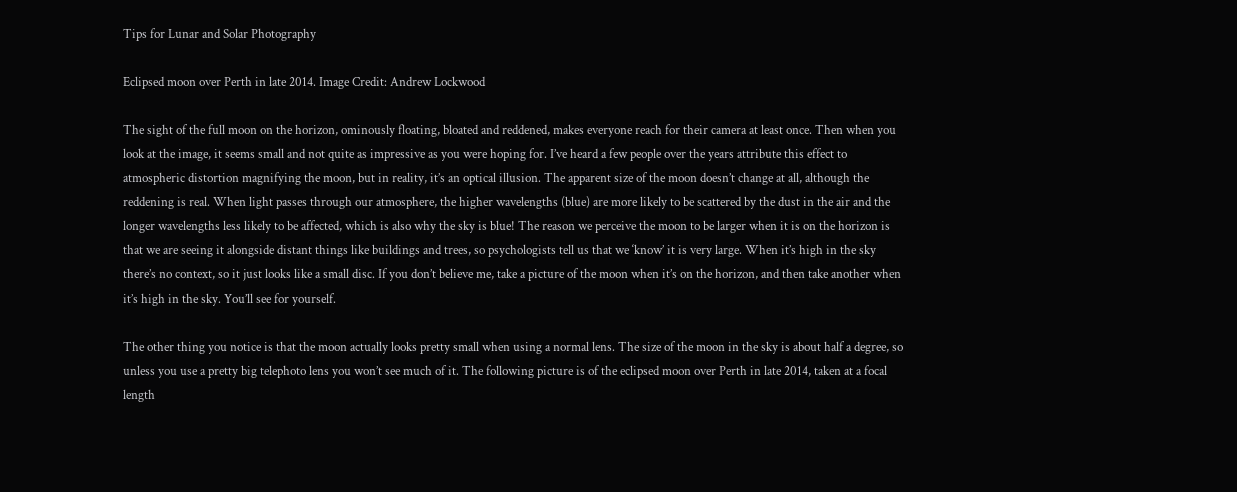Tips for Lunar and Solar Photography

Eclipsed moon over Perth in late 2014. Image Credit: Andrew Lockwood

The sight of the full moon on the horizon, ominously floating, bloated and reddened, makes everyone reach for their camera at least once. Then when you look at the image, it seems small and not quite as impressive as you were hoping for. I’ve heard a few people over the years attribute this effect to atmospheric distortion magnifying the moon, but in reality, it’s an optical illusion. The apparent size of the moon doesn’t change at all, although the reddening is real. When light passes through our atmosphere, the higher wavelengths (blue) are more likely to be scattered by the dust in the air and the longer wavelengths less likely to be affected, which is also why the sky is blue! The reason we perceive the moon to be larger when it is on the horizon is that we are seeing it alongside distant things like buildings and trees, so psychologists tell us that we ‘know’ it is very large. When it’s high in the sky there’s no context, so it just looks like a small disc. If you don’t believe me, take a picture of the moon when it’s on the horizon, and then take another when it’s high in the sky. You’ll see for yourself.

The other thing you notice is that the moon actually looks pretty small when using a normal lens. The size of the moon in the sky is about half a degree, so unless you use a pretty big telephoto lens you won’t see much of it. The following picture is of the eclipsed moon over Perth in late 2014, taken at a focal length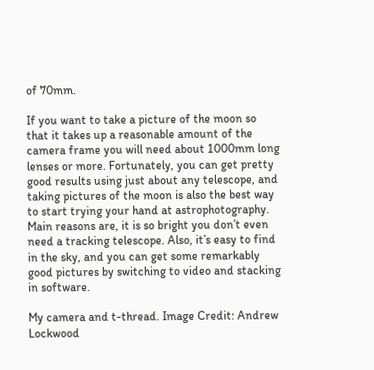of 70mm.

If you want to take a picture of the moon so that it takes up a reasonable amount of the camera frame you will need about 1000mm long lenses or more. Fortunately, you can get pretty good results using just about any telescope, and taking pictures of the moon is also the best way to start trying your hand at astrophotography. Main reasons are, it is so bright you don’t even need a tracking telescope. Also, it’s easy to find in the sky, and you can get some remarkably good pictures by switching to video and stacking in software.

My camera and t-thread. Image Credit: Andrew Lockwood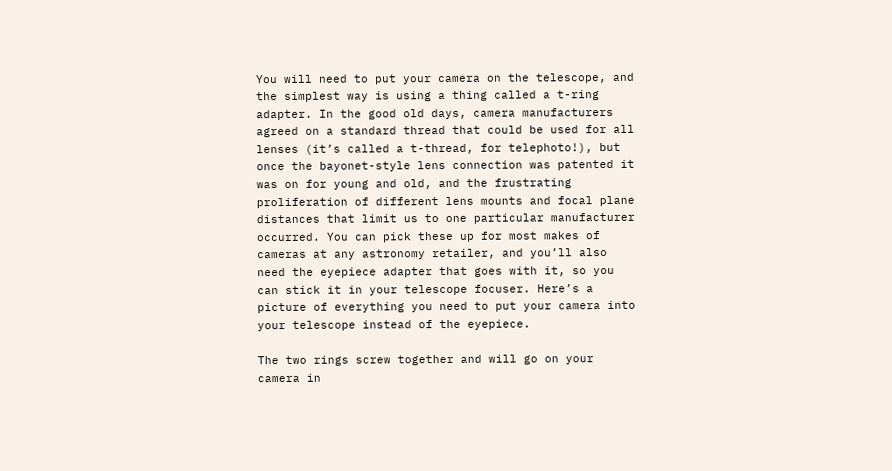You will need to put your camera on the telescope, and the simplest way is using a thing called a t-ring adapter. In the good old days, camera manufacturers agreed on a standard thread that could be used for all lenses (it’s called a t-thread, for telephoto!), but once the bayonet-style lens connection was patented it was on for young and old, and the frustrating proliferation of different lens mounts and focal plane distances that limit us to one particular manufacturer occurred. You can pick these up for most makes of cameras at any astronomy retailer, and you’ll also need the eyepiece adapter that goes with it, so you can stick it in your telescope focuser. Here’s a picture of everything you need to put your camera into your telescope instead of the eyepiece.

The two rings screw together and will go on your camera in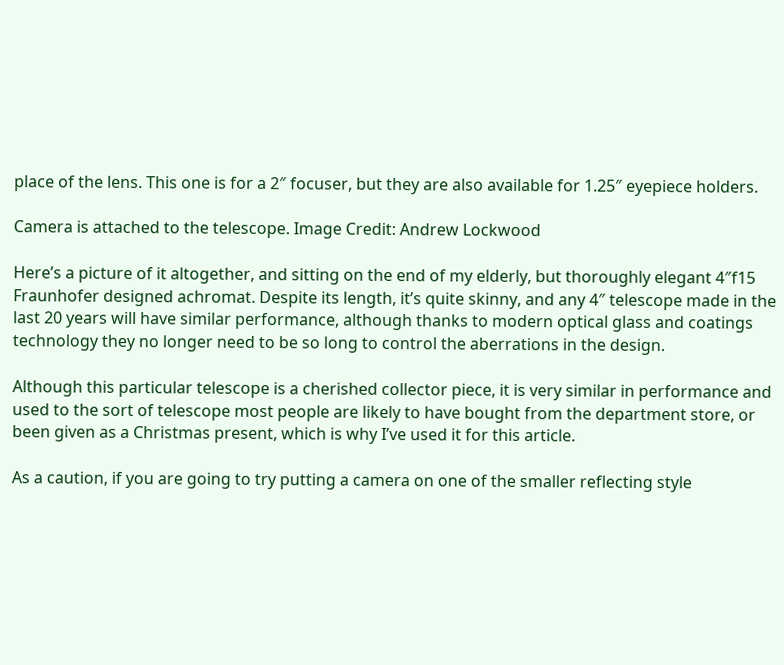place of the lens. This one is for a 2″ focuser, but they are also available for 1.25″ eyepiece holders.

Camera is attached to the telescope. Image Credit: Andrew Lockwood

Here’s a picture of it altogether, and sitting on the end of my elderly, but thoroughly elegant 4″f15 Fraunhofer designed achromat. Despite its length, it’s quite skinny, and any 4″ telescope made in the last 20 years will have similar performance, although thanks to modern optical glass and coatings technology they no longer need to be so long to control the aberrations in the design.

Although this particular telescope is a cherished collector piece, it is very similar in performance and used to the sort of telescope most people are likely to have bought from the department store, or been given as a Christmas present, which is why I’ve used it for this article.

As a caution, if you are going to try putting a camera on one of the smaller reflecting style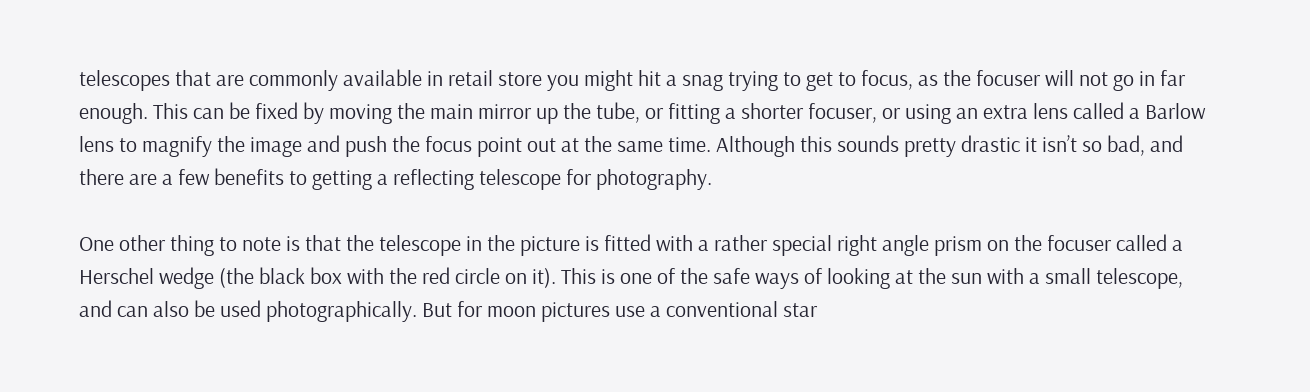telescopes that are commonly available in retail store you might hit a snag trying to get to focus, as the focuser will not go in far enough. This can be fixed by moving the main mirror up the tube, or fitting a shorter focuser, or using an extra lens called a Barlow lens to magnify the image and push the focus point out at the same time. Although this sounds pretty drastic it isn’t so bad, and there are a few benefits to getting a reflecting telescope for photography.

One other thing to note is that the telescope in the picture is fitted with a rather special right angle prism on the focuser called a Herschel wedge (the black box with the red circle on it). This is one of the safe ways of looking at the sun with a small telescope, and can also be used photographically. But for moon pictures use a conventional star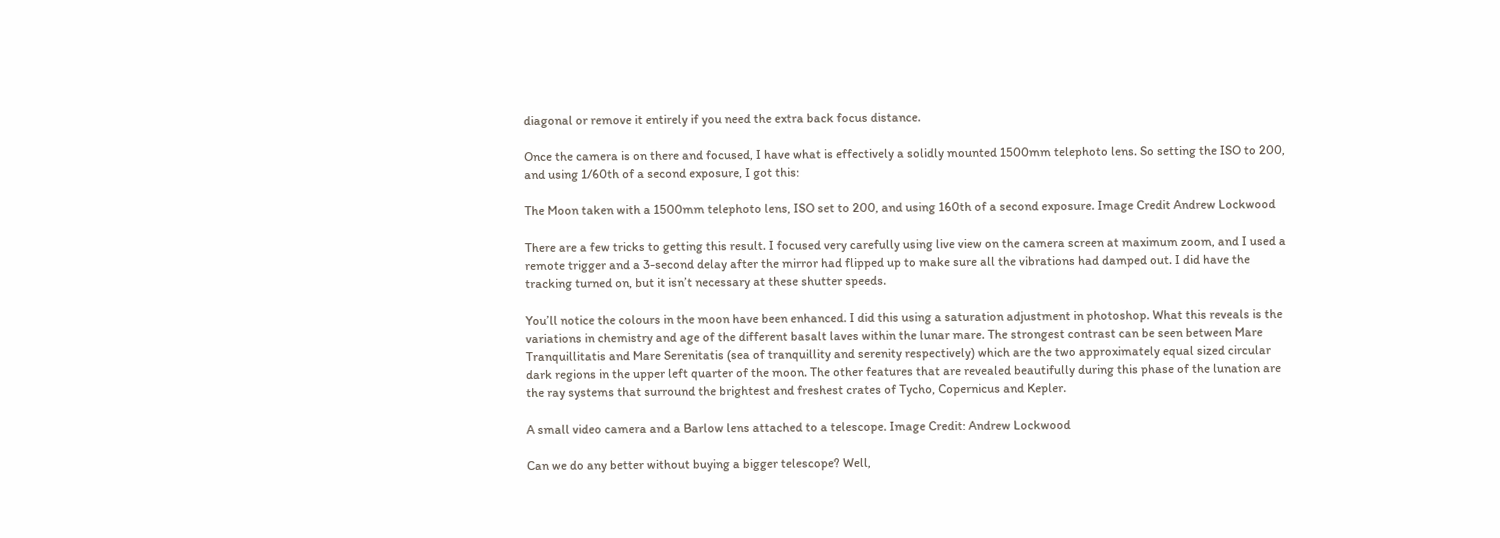diagonal or remove it entirely if you need the extra back focus distance.

Once the camera is on there and focused, I have what is effectively a solidly mounted 1500mm telephoto lens. So setting the ISO to 200, and using 1/60th of a second exposure, I got this:

The Moon taken with a 1500mm telephoto lens, ISO set to 200, and using 160th of a second exposure. Image Credit Andrew Lockwood

There are a few tricks to getting this result. I focused very carefully using live view on the camera screen at maximum zoom, and I used a remote trigger and a 3-second delay after the mirror had flipped up to make sure all the vibrations had damped out. I did have the tracking turned on, but it isn’t necessary at these shutter speeds.

You’ll notice the colours in the moon have been enhanced. I did this using a saturation adjustment in photoshop. What this reveals is the variations in chemistry and age of the different basalt laves within the lunar mare. The strongest contrast can be seen between Mare Tranquillitatis and Mare Serenitatis (sea of tranquillity and serenity respectively) which are the two approximately equal sized circular dark regions in the upper left quarter of the moon. The other features that are revealed beautifully during this phase of the lunation are the ray systems that surround the brightest and freshest crates of Tycho, Copernicus and Kepler.

A small video camera and a Barlow lens attached to a telescope. Image Credit: Andrew Lockwood

Can we do any better without buying a bigger telescope? Well,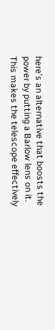here’s an alternative that boosts the power by putting a Barlow lens on it. This makes the telescope effectively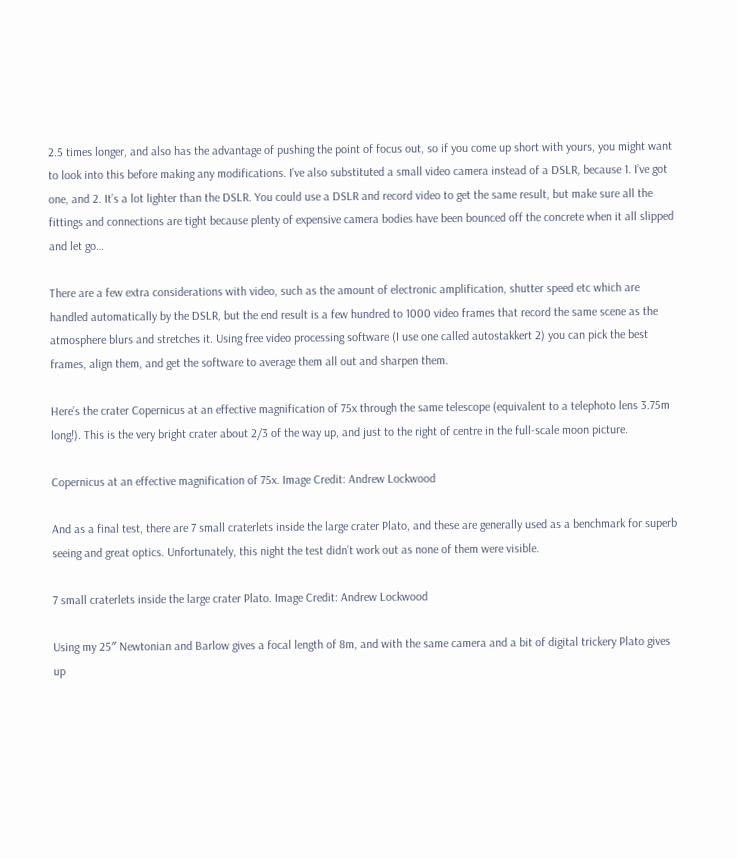2.5 times longer, and also has the advantage of pushing the point of focus out, so if you come up short with yours, you might want to look into this before making any modifications. I’ve also substituted a small video camera instead of a DSLR, because 1. I’ve got one, and 2. It’s a lot lighter than the DSLR. You could use a DSLR and record video to get the same result, but make sure all the fittings and connections are tight because plenty of expensive camera bodies have been bounced off the concrete when it all slipped and let go…

There are a few extra considerations with video, such as the amount of electronic amplification, shutter speed etc which are handled automatically by the DSLR, but the end result is a few hundred to 1000 video frames that record the same scene as the atmosphere blurs and stretches it. Using free video processing software (I use one called autostakkert 2) you can pick the best frames, align them, and get the software to average them all out and sharpen them.

Here’s the crater Copernicus at an effective magnification of 75x through the same telescope (equivalent to a telephoto lens 3.75m long!). This is the very bright crater about 2/3 of the way up, and just to the right of centre in the full-scale moon picture.

Copernicus at an effective magnification of 75x. Image Credit: Andrew Lockwood

And as a final test, there are 7 small craterlets inside the large crater Plato, and these are generally used as a benchmark for superb seeing and great optics. Unfortunately, this night the test didn’t work out as none of them were visible.

7 small craterlets inside the large crater Plato. Image Credit: Andrew Lockwood

Using my 25″ Newtonian and Barlow gives a focal length of 8m, and with the same camera and a bit of digital trickery Plato gives up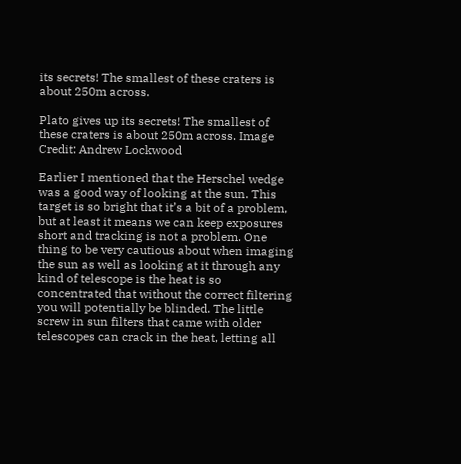its secrets! The smallest of these craters is about 250m across.

Plato gives up its secrets! The smallest of these craters is about 250m across. Image Credit: Andrew Lockwood

Earlier I mentioned that the Herschel wedge was a good way of looking at the sun. This target is so bright that it’s a bit of a problem, but at least it means we can keep exposures short and tracking is not a problem. One thing to be very cautious about when imaging the sun as well as looking at it through any kind of telescope is the heat is so concentrated that without the correct filtering you will potentially be blinded. The little screw in sun filters that came with older telescopes can crack in the heat, letting all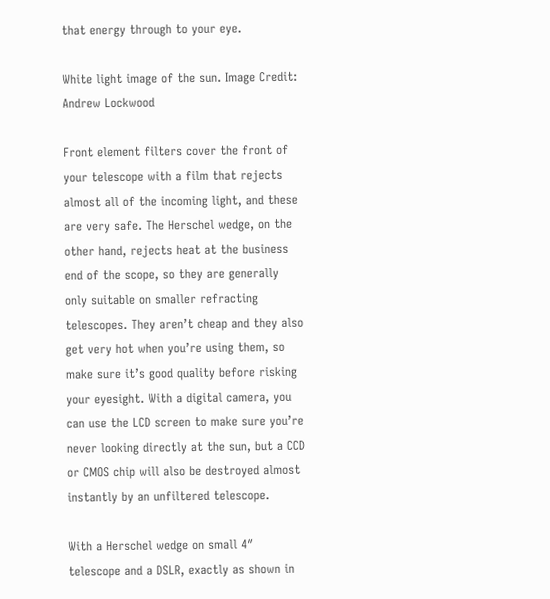that energy through to your eye.

White light image of the sun. Image Credit: Andrew Lockwood

Front element filters cover the front of your telescope with a film that rejects almost all of the incoming light, and these are very safe. The Herschel wedge, on the other hand, rejects heat at the business end of the scope, so they are generally only suitable on smaller refracting telescopes. They aren’t cheap and they also get very hot when you’re using them, so make sure it’s good quality before risking your eyesight. With a digital camera, you can use the LCD screen to make sure you’re never looking directly at the sun, but a CCD or CMOS chip will also be destroyed almost instantly by an unfiltered telescope.

With a Herschel wedge on small 4″ telescope and a DSLR, exactly as shown in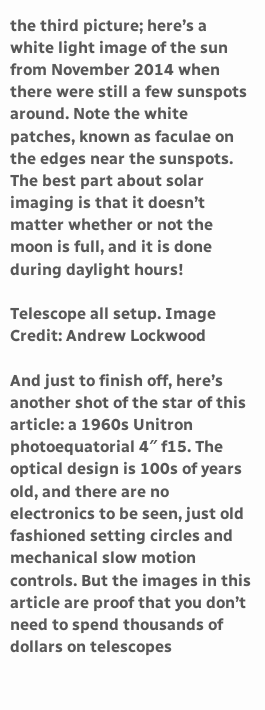the third picture; here’s a white light image of the sun from November 2014 when there were still a few sunspots around. Note the white patches, known as faculae on the edges near the sunspots. The best part about solar imaging is that it doesn’t matter whether or not the moon is full, and it is done during daylight hours!

Telescope all setup. Image Credit: Andrew Lockwood

And just to finish off, here’s another shot of the star of this article: a 1960s Unitron photoequatorial 4″ f15. The optical design is 100s of years old, and there are no electronics to be seen, just old fashioned setting circles and mechanical slow motion controls. But the images in this article are proof that you don’t need to spend thousands of dollars on telescopes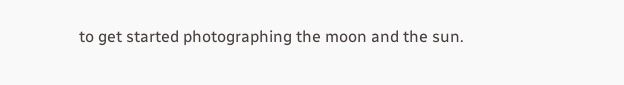to get started photographing the moon and the sun.